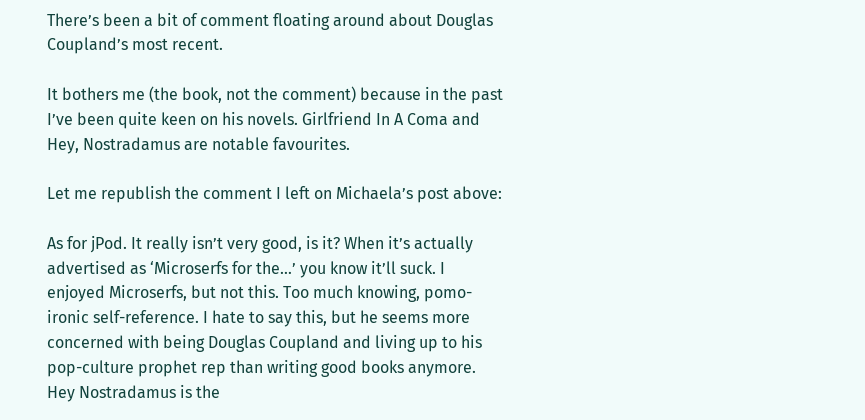There’s been a bit of comment floating around about Douglas Coupland’s most recent.

It bothers me (the book, not the comment) because in the past I’ve been quite keen on his novels. Girlfriend In A Coma and Hey, Nostradamus are notable favourites.

Let me republish the comment I left on Michaela’s post above:

As for jPod. It really isn’t very good, is it? When it’s actually advertised as ‘Microserfs for the…’ you know it’ll suck. I enjoyed Microserfs, but not this. Too much knowing, pomo-ironic self-reference. I hate to say this, but he seems more concerned with being Douglas Coupland and living up to his pop-culture prophet rep than writing good books anymore. Hey Nostradamus is the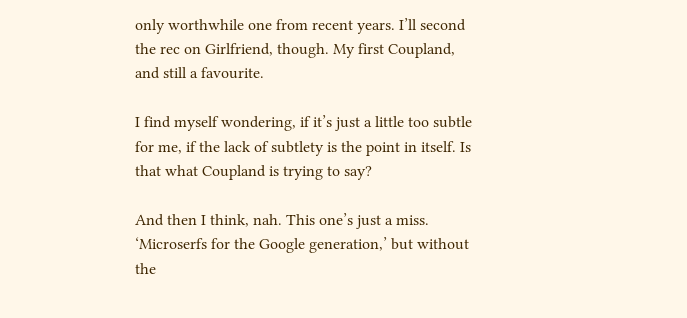only worthwhile one from recent years. I’ll second the rec on Girlfriend, though. My first Coupland, and still a favourite.

I find myself wondering, if it’s just a little too subtle for me, if the lack of subtlety is the point in itself. Is that what Coupland is trying to say?

And then I think, nah. This one’s just a miss. ‘Microserfs for the Google generation,’ but without the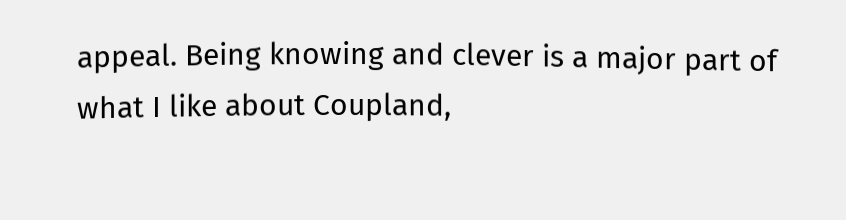appeal. Being knowing and clever is a major part of what I like about Coupland,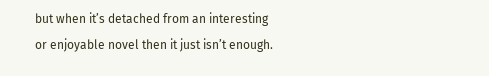but when it’s detached from an interesting or enjoyable novel then it just isn’t enough.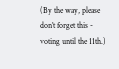(By the way, please don’t forget this - voting until the 11th.)